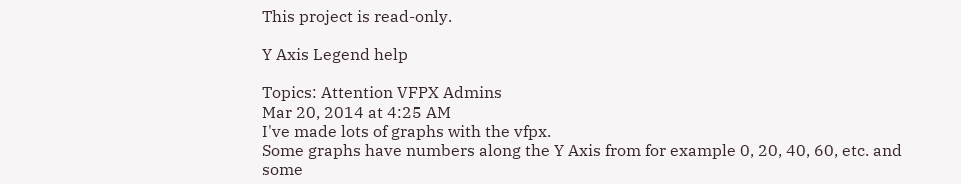This project is read-only.

Y Axis Legend help

Topics: Attention VFPX Admins
Mar 20, 2014 at 4:25 AM
I've made lots of graphs with the vfpx.
Some graphs have numbers along the Y Axis from for example 0, 20, 40, 60, etc. and some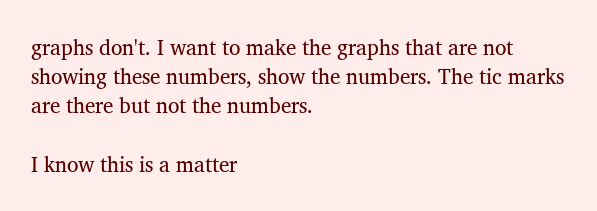graphs don't. I want to make the graphs that are not showing these numbers, show the numbers. The tic marks are there but not the numbers.

I know this is a matter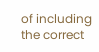of including the correct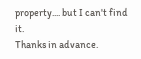property.... but I can't find it.
Thanks in advance.